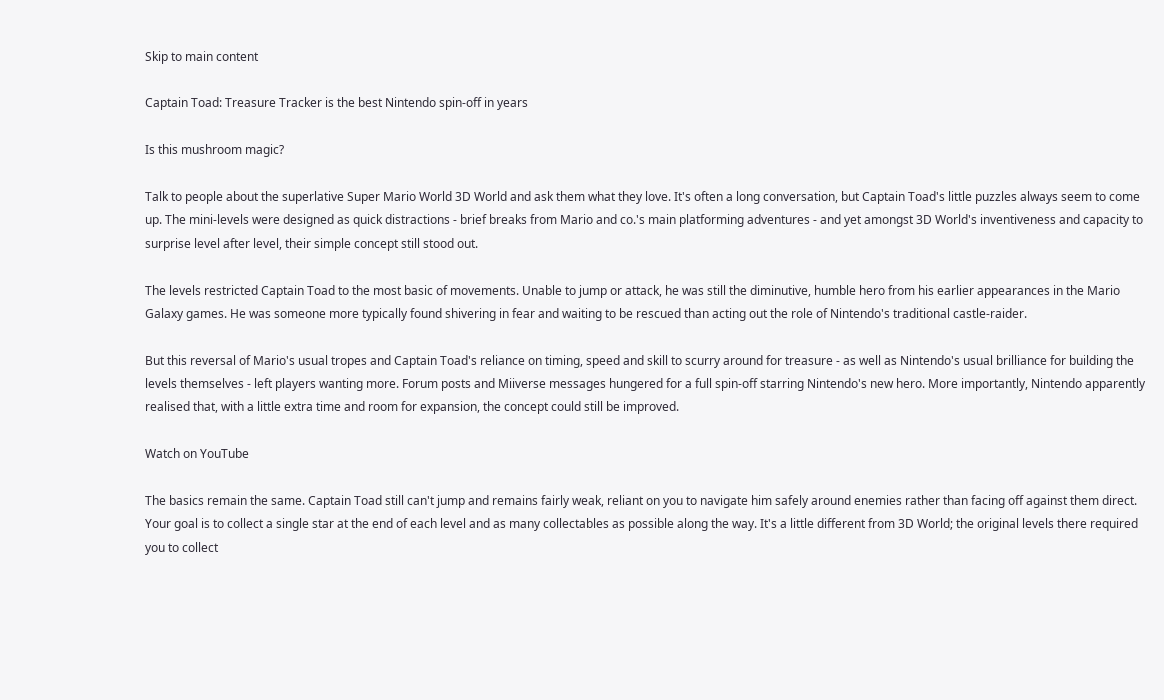Skip to main content

Captain Toad: Treasure Tracker is the best Nintendo spin-off in years

Is this mushroom magic?

Talk to people about the superlative Super Mario World 3D World and ask them what they love. It's often a long conversation, but Captain Toad's little puzzles always seem to come up. The mini-levels were designed as quick distractions - brief breaks from Mario and co.'s main platforming adventures - and yet amongst 3D World's inventiveness and capacity to surprise level after level, their simple concept still stood out.

The levels restricted Captain Toad to the most basic of movements. Unable to jump or attack, he was still the diminutive, humble hero from his earlier appearances in the Mario Galaxy games. He was someone more typically found shivering in fear and waiting to be rescued than acting out the role of Nintendo's traditional castle-raider.

But this reversal of Mario's usual tropes and Captain Toad's reliance on timing, speed and skill to scurry around for treasure - as well as Nintendo's usual brilliance for building the levels themselves - left players wanting more. Forum posts and Miiverse messages hungered for a full spin-off starring Nintendo's new hero. More importantly, Nintendo apparently realised that, with a little extra time and room for expansion, the concept could still be improved.

Watch on YouTube

The basics remain the same. Captain Toad still can't jump and remains fairly weak, reliant on you to navigate him safely around enemies rather than facing off against them direct. Your goal is to collect a single star at the end of each level and as many collectables as possible along the way. It's a little different from 3D World; the original levels there required you to collect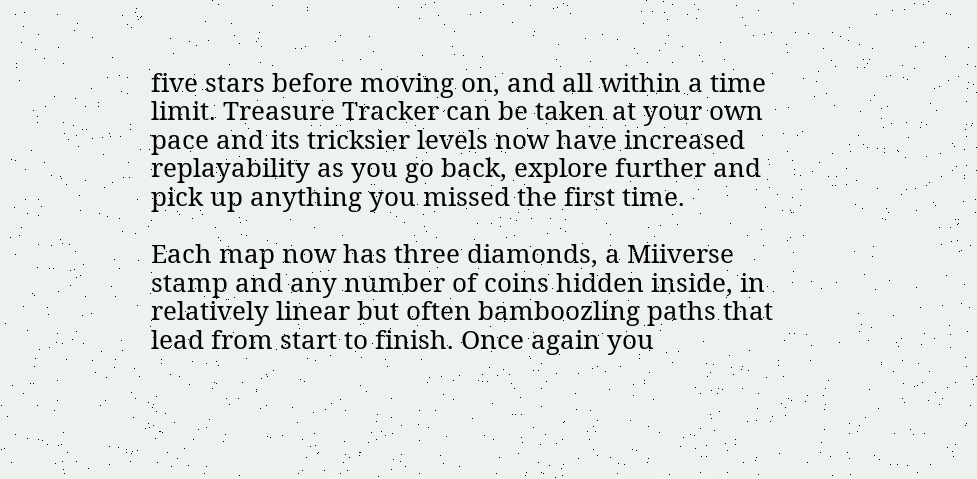five stars before moving on, and all within a time limit. Treasure Tracker can be taken at your own pace and its tricksier levels now have increased replayability as you go back, explore further and pick up anything you missed the first time.

Each map now has three diamonds, a Miiverse stamp and any number of coins hidden inside, in relatively linear but often bamboozling paths that lead from start to finish. Once again you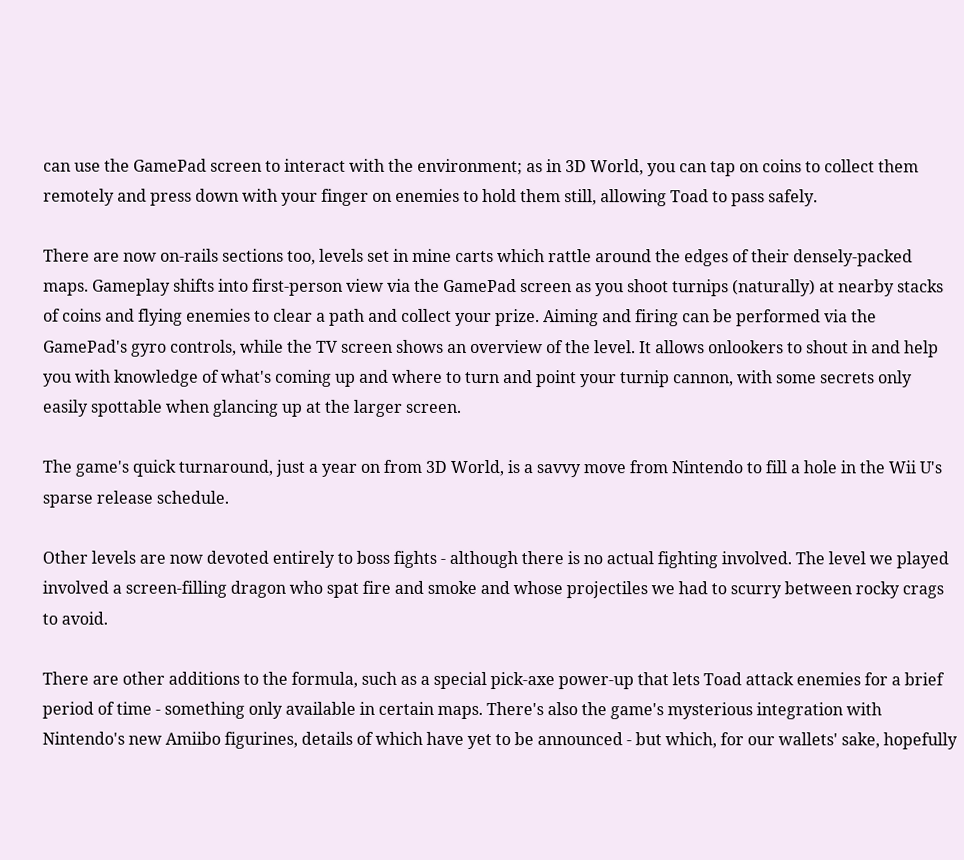can use the GamePad screen to interact with the environment; as in 3D World, you can tap on coins to collect them remotely and press down with your finger on enemies to hold them still, allowing Toad to pass safely.

There are now on-rails sections too, levels set in mine carts which rattle around the edges of their densely-packed maps. Gameplay shifts into first-person view via the GamePad screen as you shoot turnips (naturally) at nearby stacks of coins and flying enemies to clear a path and collect your prize. Aiming and firing can be performed via the GamePad's gyro controls, while the TV screen shows an overview of the level. It allows onlookers to shout in and help you with knowledge of what's coming up and where to turn and point your turnip cannon, with some secrets only easily spottable when glancing up at the larger screen.

The game's quick turnaround, just a year on from 3D World, is a savvy move from Nintendo to fill a hole in the Wii U's sparse release schedule.

Other levels are now devoted entirely to boss fights - although there is no actual fighting involved. The level we played involved a screen-filling dragon who spat fire and smoke and whose projectiles we had to scurry between rocky crags to avoid.

There are other additions to the formula, such as a special pick-axe power-up that lets Toad attack enemies for a brief period of time - something only available in certain maps. There's also the game's mysterious integration with Nintendo's new Amiibo figurines, details of which have yet to be announced - but which, for our wallets' sake, hopefully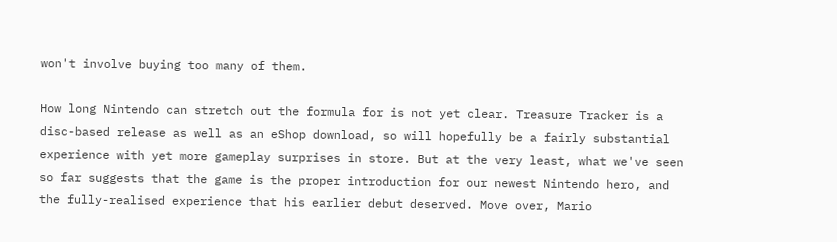won't involve buying too many of them.

How long Nintendo can stretch out the formula for is not yet clear. Treasure Tracker is a disc-based release as well as an eShop download, so will hopefully be a fairly substantial experience with yet more gameplay surprises in store. But at the very least, what we've seen so far suggests that the game is the proper introduction for our newest Nintendo hero, and the fully-realised experience that his earlier debut deserved. Move over, Mario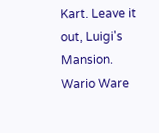Kart. Leave it out, Luigi's Mansion. Wario Ware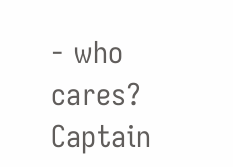- who cares? Captain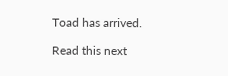Toad has arrived.

Read this next